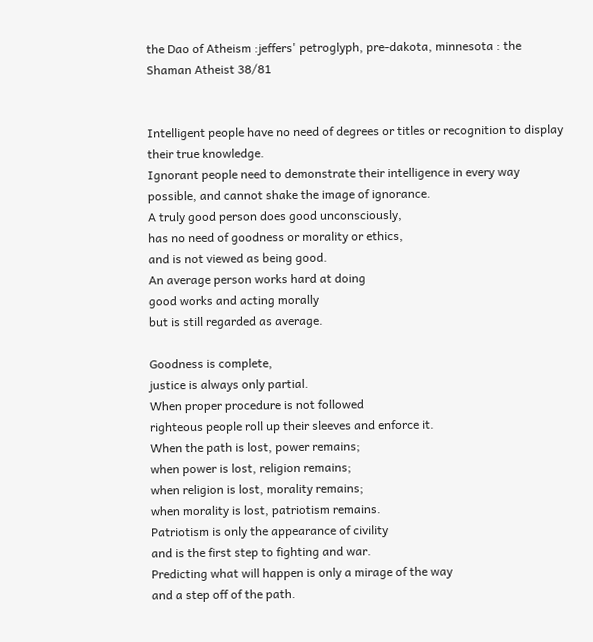the Dao of Atheism :jeffers' petroglyph, pre-dakota, minnesota : the Shaman Atheist 38/81


Intelligent people have no need of degrees or titles or recognition to display their true knowledge.
Ignorant people need to demonstrate their intelligence in every way possible, and cannot shake the image of ignorance.
A truly good person does good unconsciously,
has no need of goodness or morality or ethics,
and is not viewed as being good.
An average person works hard at doing
good works and acting morally
but is still regarded as average.

Goodness is complete,
justice is always only partial.
When proper procedure is not followed
righteous people roll up their sleeves and enforce it.
When the path is lost, power remains;
when power is lost, religion remains;
when religion is lost, morality remains;
when morality is lost, patriotism remains.
Patriotism is only the appearance of civility
and is the first step to fighting and war.
Predicting what will happen is only a mirage of the way
and a step off of the path.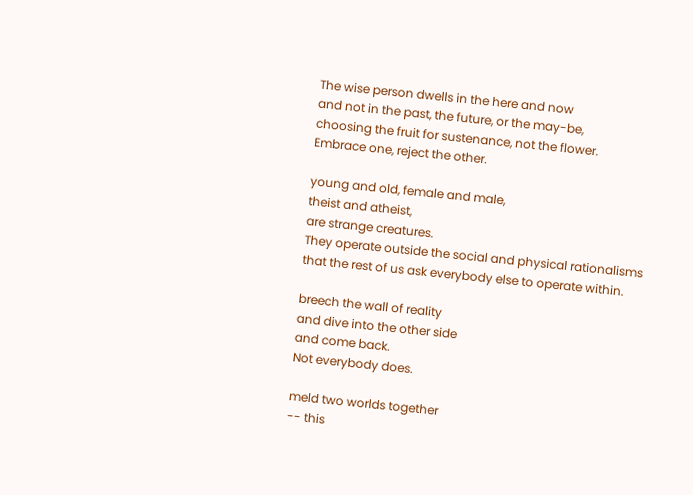The wise person dwells in the here and now
and not in the past, the future, or the may-be,
choosing the fruit for sustenance, not the flower.
Embrace one, reject the other.

young and old, female and male,
theist and atheist,
are strange creatures.
They operate outside the social and physical rationalisms
that the rest of us ask everybody else to operate within.

breech the wall of reality
and dive into the other side
and come back.
Not everybody does.

meld two worlds together
-- this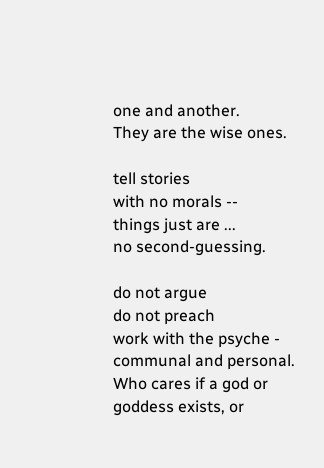one and another.
They are the wise ones.

tell stories
with no morals --
things just are ...
no second-guessing.

do not argue
do not preach
work with the psyche - communal and personal.
Who cares if a god or goddess exists, or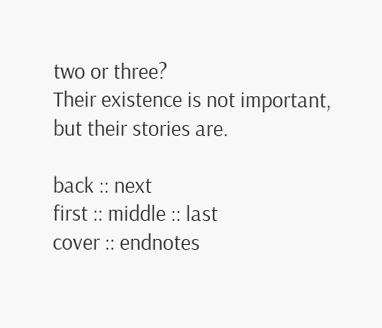two or three?
Their existence is not important,
but their stories are.

back :: next
first :: middle :: last
cover :: endnotes